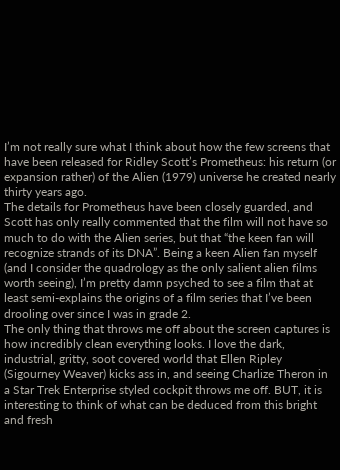I’m not really sure what I think about how the few screens that have been released for Ridley Scott’s Prometheus: his return (or expansion rather) of the Alien (1979) universe he created nearly thirty years ago.
The details for Prometheus have been closely guarded, and Scott has only really commented that the film will not have so much to do with the Alien series, but that “the keen fan will recognize strands of its DNA”. Being a keen Alien fan myself (and I consider the quadrology as the only salient alien films worth seeing), I’m pretty damn psyched to see a film that at least semi-explains the origins of a film series that I’ve been drooling over since I was in grade 2.
The only thing that throws me off about the screen captures is how incredibly clean everything looks. I love the dark, industrial, gritty, soot covered world that Ellen Ripley (Sigourney Weaver) kicks ass in, and seeing Charlize Theron in a Star Trek Enterprise styled cockpit throws me off. BUT, it is interesting to think of what can be deduced from this bright and fresh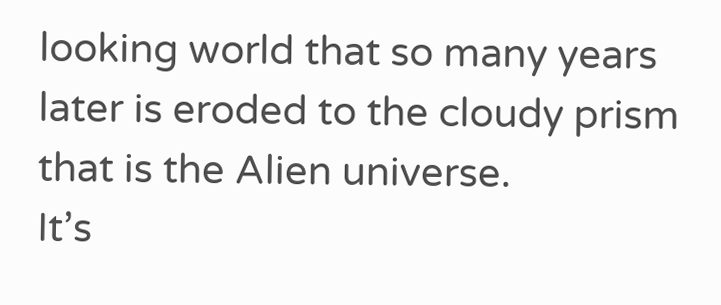looking world that so many years later is eroded to the cloudy prism that is the Alien universe.
It’s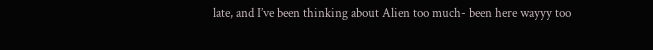late, and I’ve been thinking about Alien too much- been here wayyy too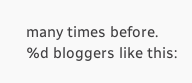many times before.
%d bloggers like this: